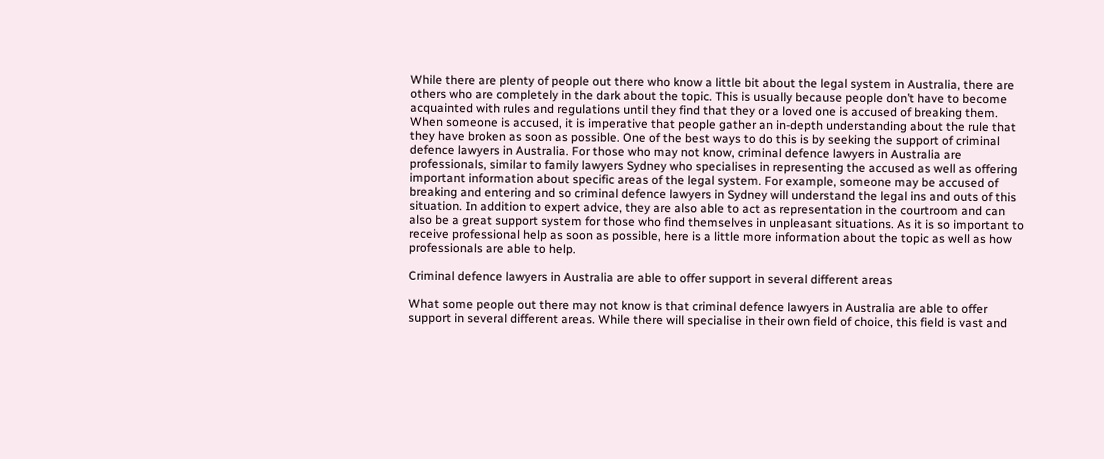While there are plenty of people out there who know a little bit about the legal system in Australia, there are others who are completely in the dark about the topic. This is usually because people don’t have to become acquainted with rules and regulations until they find that they or a loved one is accused of breaking them. When someone is accused, it is imperative that people gather an in-depth understanding about the rule that they have broken as soon as possible. One of the best ways to do this is by seeking the support of criminal defence lawyers in Australia. For those who may not know, criminal defence lawyers in Australia are professionals, similar to family lawyers Sydney who specialises in representing the accused as well as offering important information about specific areas of the legal system. For example, someone may be accused of breaking and entering and so criminal defence lawyers in Sydney will understand the legal ins and outs of this situation. In addition to expert advice, they are also able to act as representation in the courtroom and can also be a great support system for those who find themselves in unpleasant situations. As it is so important to receive professional help as soon as possible, here is a little more information about the topic as well as how professionals are able to help.

Criminal defence lawyers in Australia are able to offer support in several different areas

What some people out there may not know is that criminal defence lawyers in Australia are able to offer support in several different areas. While there will specialise in their own field of choice, this field is vast and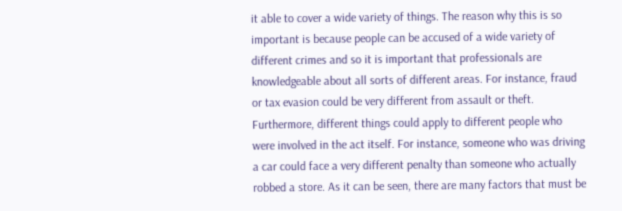it able to cover a wide variety of things. The reason why this is so important is because people can be accused of a wide variety of different crimes and so it is important that professionals are knowledgeable about all sorts of different areas. For instance, fraud or tax evasion could be very different from assault or theft. Furthermore, different things could apply to different people who were involved in the act itself. For instance, someone who was driving a car could face a very different penalty than someone who actually robbed a store. As it can be seen, there are many factors that must be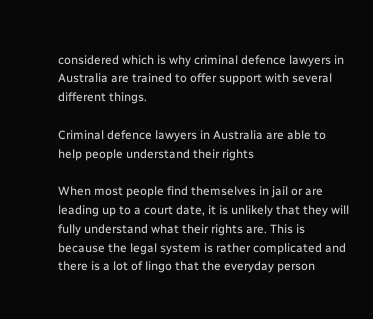considered which is why criminal defence lawyers in Australia are trained to offer support with several different things.

Criminal defence lawyers in Australia are able to help people understand their rights

When most people find themselves in jail or are leading up to a court date, it is unlikely that they will fully understand what their rights are. This is because the legal system is rather complicated and there is a lot of lingo that the everyday person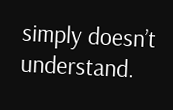simply doesn’t understand.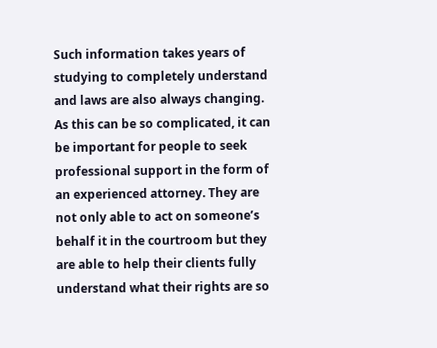Such information takes years of studying to completely understand and laws are also always changing. As this can be so complicated, it can be important for people to seek professional support in the form of an experienced attorney. They are not only able to act on someone’s behalf it in the courtroom but they are able to help their clients fully understand what their rights are so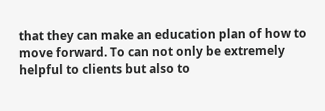that they can make an education plan of how to move forward. To can not only be extremely helpful to clients but also to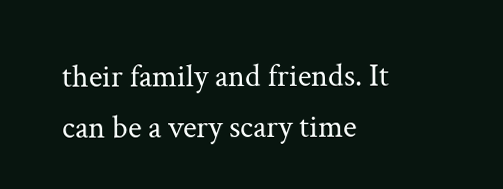their family and friends. It can be a very scary time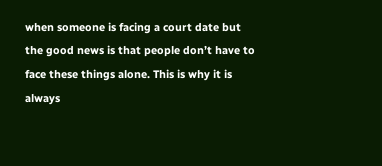when someone is facing a court date but the good news is that people don’t have to face these things alone. This is why it is always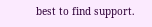best to find support.